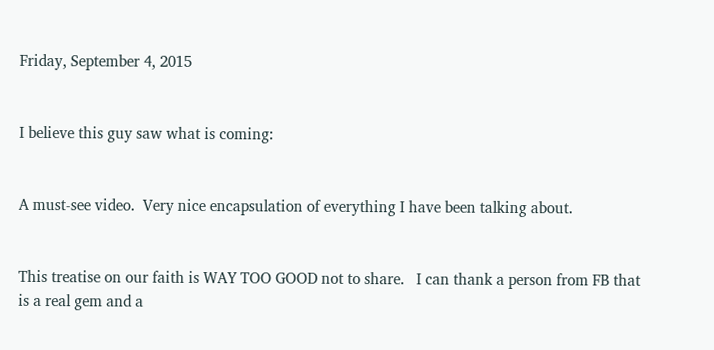Friday, September 4, 2015


I believe this guy saw what is coming:


A must-see video.  Very nice encapsulation of everything I have been talking about.


This treatise on our faith is WAY TOO GOOD not to share.   I can thank a person from FB that is a real gem and a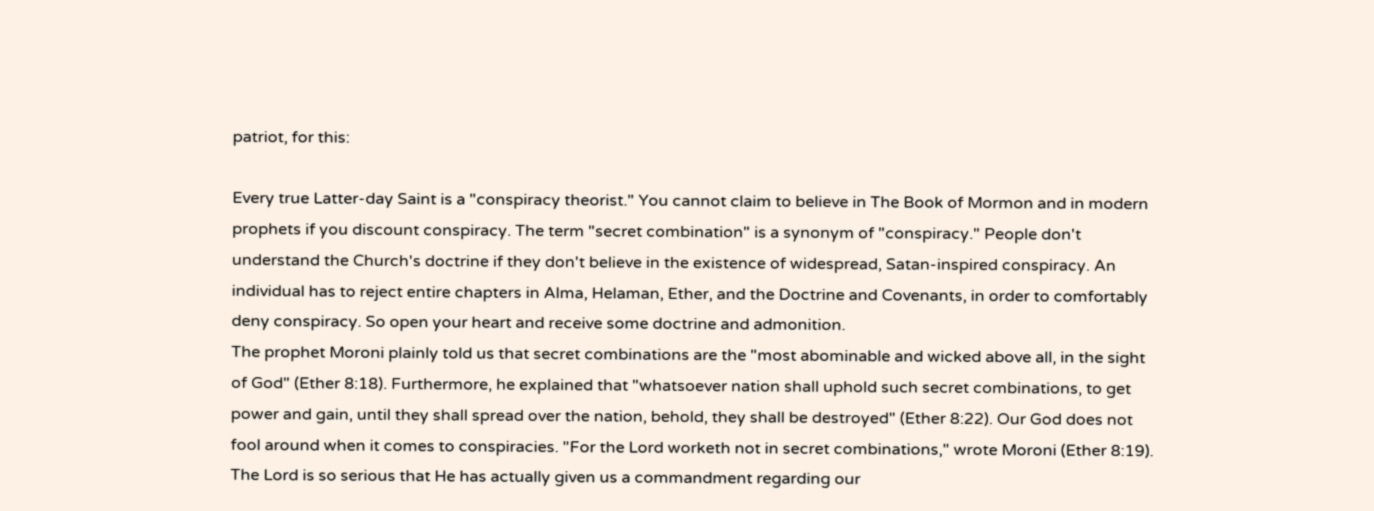patriot, for this:

Every true Latter-day Saint is a "conspiracy theorist." You cannot claim to believe in The Book of Mormon and in modern prophets if you discount conspiracy. The term "secret combination" is a synonym of "conspiracy." People don't understand the Church's doctrine if they don't believe in the existence of widespread, Satan-inspired conspiracy. An individual has to reject entire chapters in Alma, Helaman, Ether, and the Doctrine and Covenants, in order to comfortably deny conspiracy. So open your heart and receive some doctrine and admonition.
The prophet Moroni plainly told us that secret combinations are the "most abominable and wicked above all, in the sight of God" (Ether 8:18). Furthermore, he explained that "whatsoever nation shall uphold such secret combinations, to get power and gain, until they shall spread over the nation, behold, they shall be destroyed" (Ether 8:22). Our God does not fool around when it comes to conspiracies. "For the Lord worketh not in secret combinations," wrote Moroni (Ether 8:19).
The Lord is so serious that He has actually given us a commandment regarding our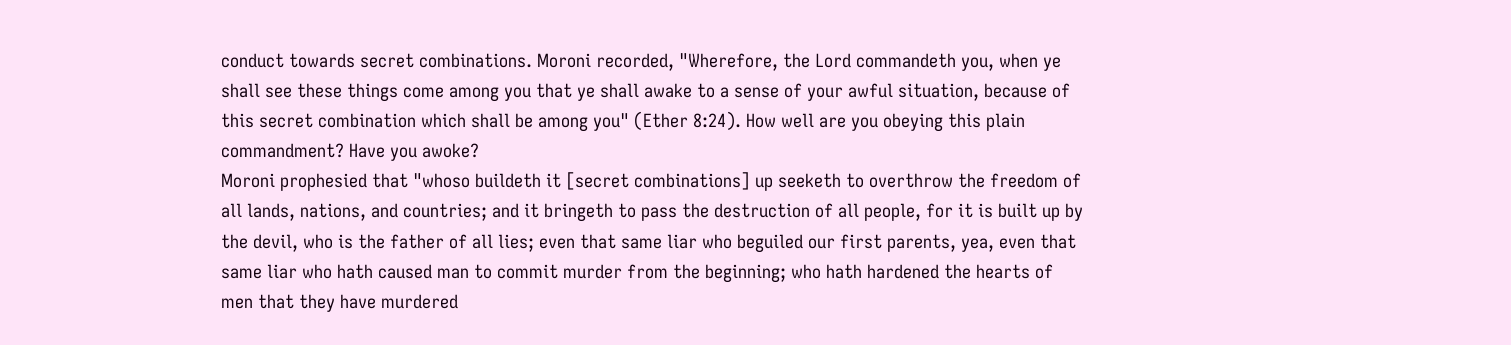conduct towards secret combinations. Moroni recorded, "Wherefore, the Lord commandeth you, when ye shall see these things come among you that ye shall awake to a sense of your awful situation, because of this secret combination which shall be among you" (Ether 8:24). How well are you obeying this plain commandment? Have you awoke?
Moroni prophesied that "whoso buildeth it [secret combinations] up seeketh to overthrow the freedom of all lands, nations, and countries; and it bringeth to pass the destruction of all people, for it is built up by the devil, who is the father of all lies; even that same liar who beguiled our first parents, yea, even that same liar who hath caused man to commit murder from the beginning; who hath hardened the hearts of men that they have murdered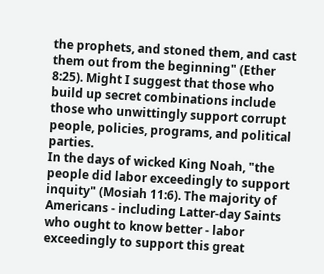the prophets, and stoned them, and cast them out from the beginning" (Ether 8:25). Might I suggest that those who build up secret combinations include those who unwittingly support corrupt people, policies, programs, and political parties.
In the days of wicked King Noah, "the people did labor exceedingly to support inquity" (Mosiah 11:6). The majority of Americans - including Latter-day Saints who ought to know better - labor exceedingly to support this great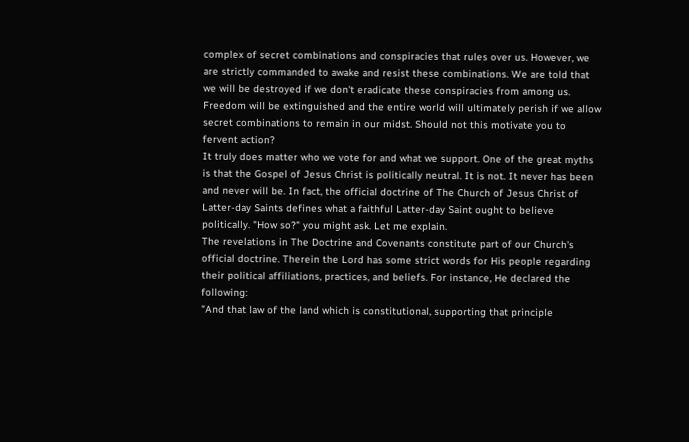complex of secret combinations and conspiracies that rules over us. However, we are strictly commanded to awake and resist these combinations. We are told that we will be destroyed if we don't eradicate these conspiracies from among us. Freedom will be extinguished and the entire world will ultimately perish if we allow secret combinations to remain in our midst. Should not this motivate you to fervent action?
It truly does matter who we vote for and what we support. One of the great myths is that the Gospel of Jesus Christ is politically neutral. It is not. It never has been and never will be. In fact, the official doctrine of The Church of Jesus Christ of Latter-day Saints defines what a faithful Latter-day Saint ought to believe politically. "How so?" you might ask. Let me explain.
The revelations in The Doctrine and Covenants constitute part of our Church's official doctrine. Therein the Lord has some strict words for His people regarding their political affiliations, practices, and beliefs. For instance, He declared the following:
"And that law of the land which is constitutional, supporting that principle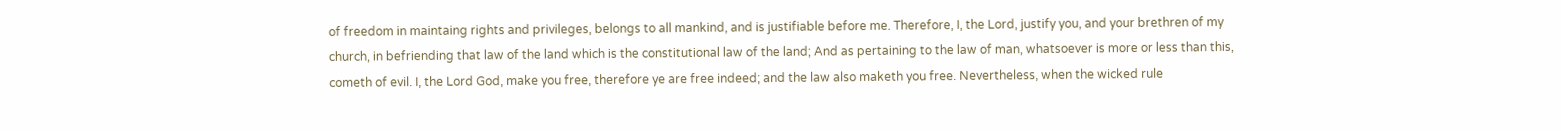of freedom in maintaing rights and privileges, belongs to all mankind, and is justifiable before me. Therefore, I, the Lord, justify you, and your brethren of my church, in befriending that law of the land which is the constitutional law of the land; And as pertaining to the law of man, whatsoever is more or less than this, cometh of evil. I, the Lord God, make you free, therefore ye are free indeed; and the law also maketh you free. Nevertheless, when the wicked rule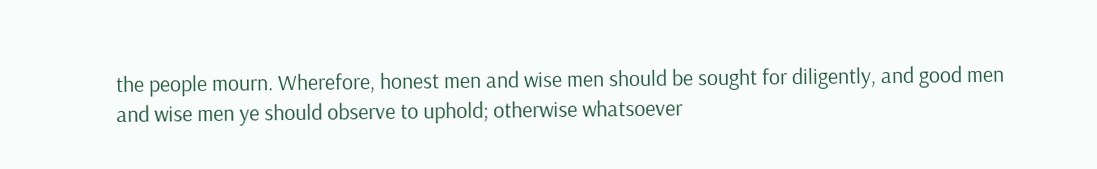the people mourn. Wherefore, honest men and wise men should be sought for diligently, and good men and wise men ye should observe to uphold; otherwise whatsoever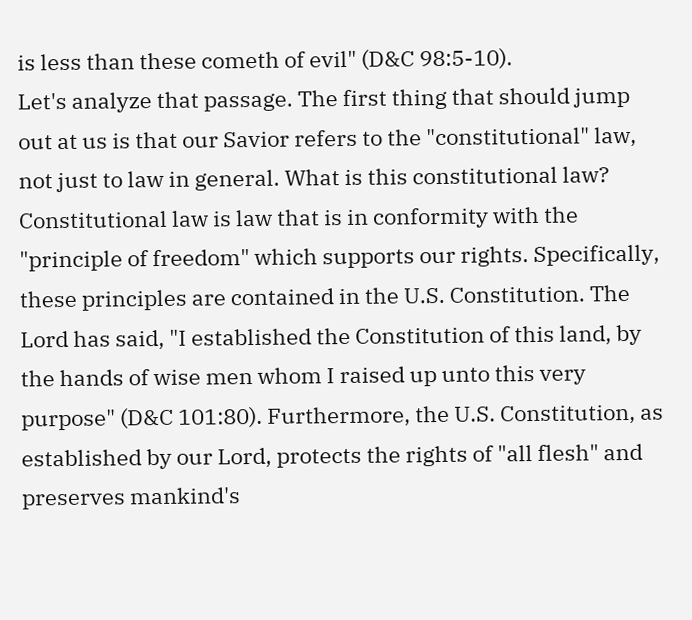is less than these cometh of evil" (D&C 98:5-10).
Let's analyze that passage. The first thing that should jump out at us is that our Savior refers to the "constitutional" law, not just to law in general. What is this constitutional law? Constitutional law is law that is in conformity with the "principle of freedom" which supports our rights. Specifically, these principles are contained in the U.S. Constitution. The Lord has said, "I established the Constitution of this land, by the hands of wise men whom I raised up unto this very purpose" (D&C 101:80). Furthermore, the U.S. Constitution, as established by our Lord, protects the rights of "all flesh" and preserves mankind's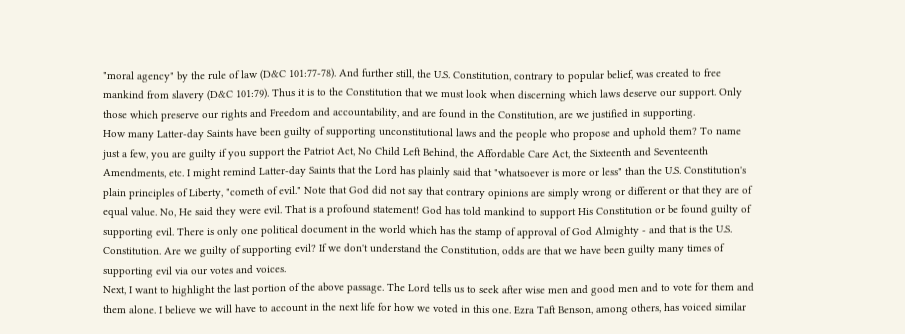"moral agency" by the rule of law (D&C 101:77-78). And further still, the U.S. Constitution, contrary to popular belief, was created to free mankind from slavery (D&C 101:79). Thus it is to the Constitution that we must look when discerning which laws deserve our support. Only those which preserve our rights and Freedom and accountability, and are found in the Constitution, are we justified in supporting.
How many Latter-day Saints have been guilty of supporting unconstitutional laws and the people who propose and uphold them? To name just a few, you are guilty if you support the Patriot Act, No Child Left Behind, the Affordable Care Act, the Sixteenth and Seventeenth Amendments, etc. I might remind Latter-day Saints that the Lord has plainly said that "whatsoever is more or less" than the U.S. Constitution's plain principles of Liberty, "cometh of evil." Note that God did not say that contrary opinions are simply wrong or different or that they are of equal value. No, He said they were evil. That is a profound statement! God has told mankind to support His Constitution or be found guilty of supporting evil. There is only one political document in the world which has the stamp of approval of God Almighty - and that is the U.S. Constitution. Are we guilty of supporting evil? If we don't understand the Constitution, odds are that we have been guilty many times of supporting evil via our votes and voices.
Next, I want to highlight the last portion of the above passage. The Lord tells us to seek after wise men and good men and to vote for them and them alone. I believe we will have to account in the next life for how we voted in this one. Ezra Taft Benson, among others, has voiced similar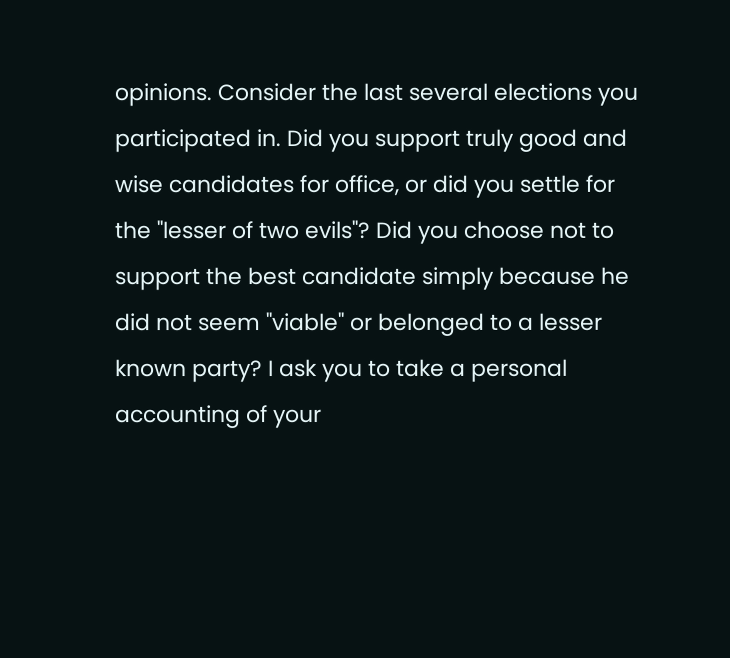opinions. Consider the last several elections you participated in. Did you support truly good and wise candidates for office, or did you settle for the "lesser of two evils"? Did you choose not to support the best candidate simply because he did not seem "viable" or belonged to a lesser known party? I ask you to take a personal accounting of your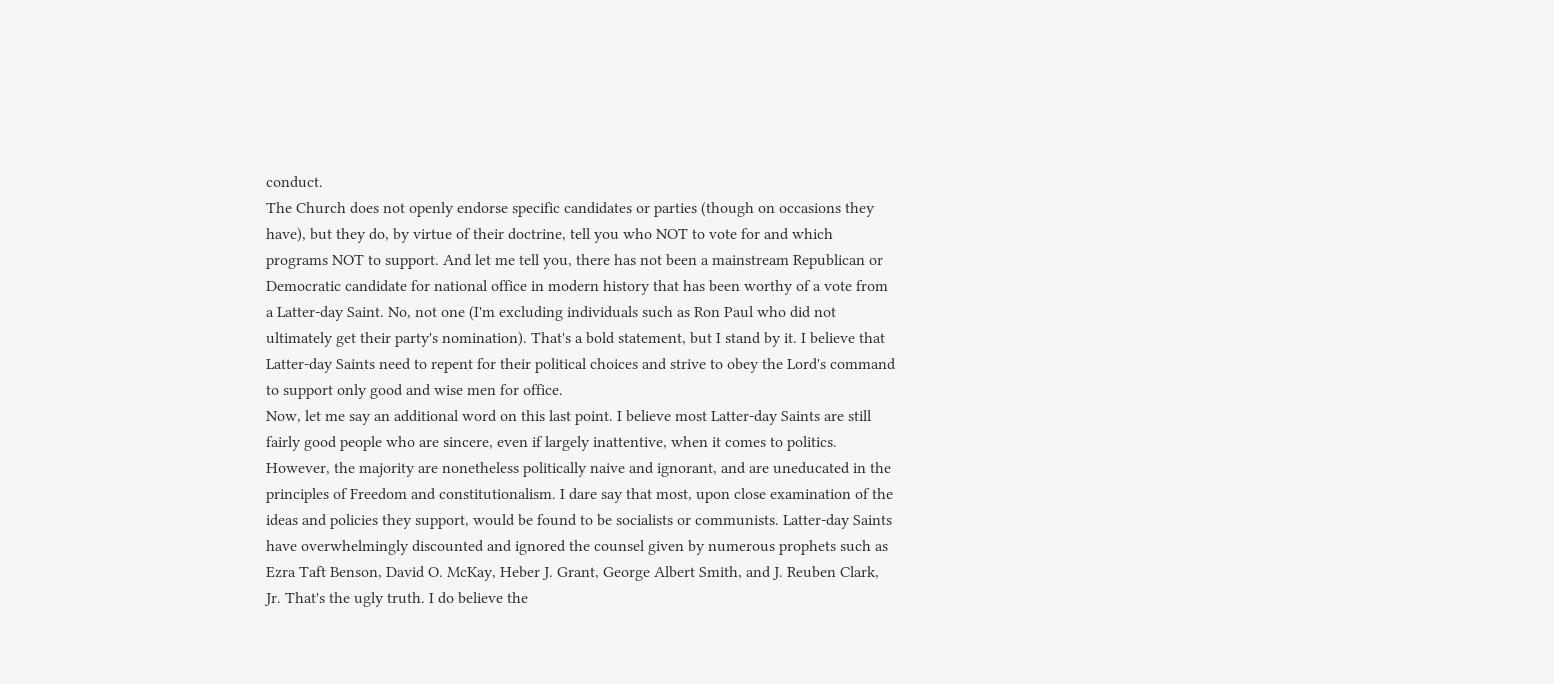conduct.
The Church does not openly endorse specific candidates or parties (though on occasions they have), but they do, by virtue of their doctrine, tell you who NOT to vote for and which programs NOT to support. And let me tell you, there has not been a mainstream Republican or Democratic candidate for national office in modern history that has been worthy of a vote from a Latter-day Saint. No, not one (I'm excluding individuals such as Ron Paul who did not ultimately get their party's nomination). That's a bold statement, but I stand by it. I believe that Latter-day Saints need to repent for their political choices and strive to obey the Lord's command to support only good and wise men for office.
Now, let me say an additional word on this last point. I believe most Latter-day Saints are still fairly good people who are sincere, even if largely inattentive, when it comes to politics. However, the majority are nonetheless politically naive and ignorant, and are uneducated in the principles of Freedom and constitutionalism. I dare say that most, upon close examination of the ideas and policies they support, would be found to be socialists or communists. Latter-day Saints have overwhelmingly discounted and ignored the counsel given by numerous prophets such as Ezra Taft Benson, David O. McKay, Heber J. Grant, George Albert Smith, and J. Reuben Clark, Jr. That's the ugly truth. I do believe the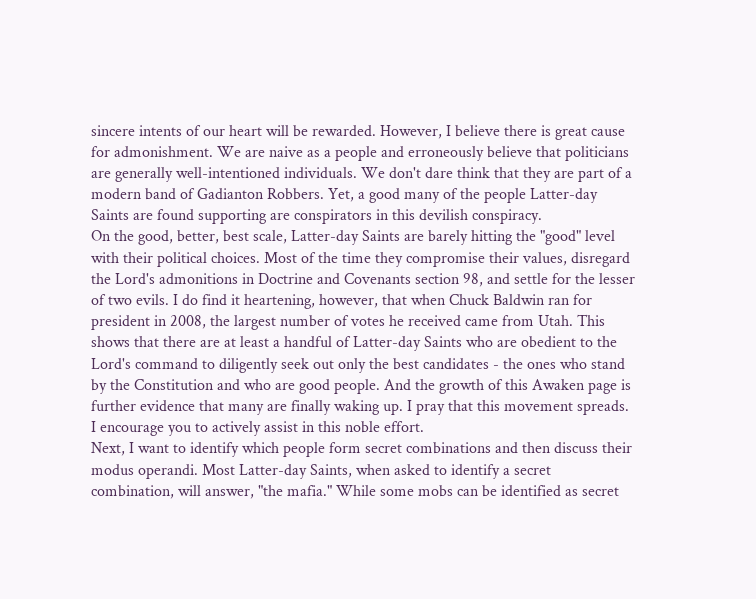sincere intents of our heart will be rewarded. However, I believe there is great cause for admonishment. We are naive as a people and erroneously believe that politicians are generally well-intentioned individuals. We don't dare think that they are part of a modern band of Gadianton Robbers. Yet, a good many of the people Latter-day Saints are found supporting are conspirators in this devilish conspiracy.
On the good, better, best scale, Latter-day Saints are barely hitting the "good" level with their political choices. Most of the time they compromise their values, disregard the Lord's admonitions in Doctrine and Covenants section 98, and settle for the lesser of two evils. I do find it heartening, however, that when Chuck Baldwin ran for president in 2008, the largest number of votes he received came from Utah. This shows that there are at least a handful of Latter-day Saints who are obedient to the Lord's command to diligently seek out only the best candidates - the ones who stand by the Constitution and who are good people. And the growth of this Awaken page is further evidence that many are finally waking up. I pray that this movement spreads. I encourage you to actively assist in this noble effort.
Next, I want to identify which people form secret combinations and then discuss their modus operandi. Most Latter-day Saints, when asked to identify a secret combination, will answer, "the mafia." While some mobs can be identified as secret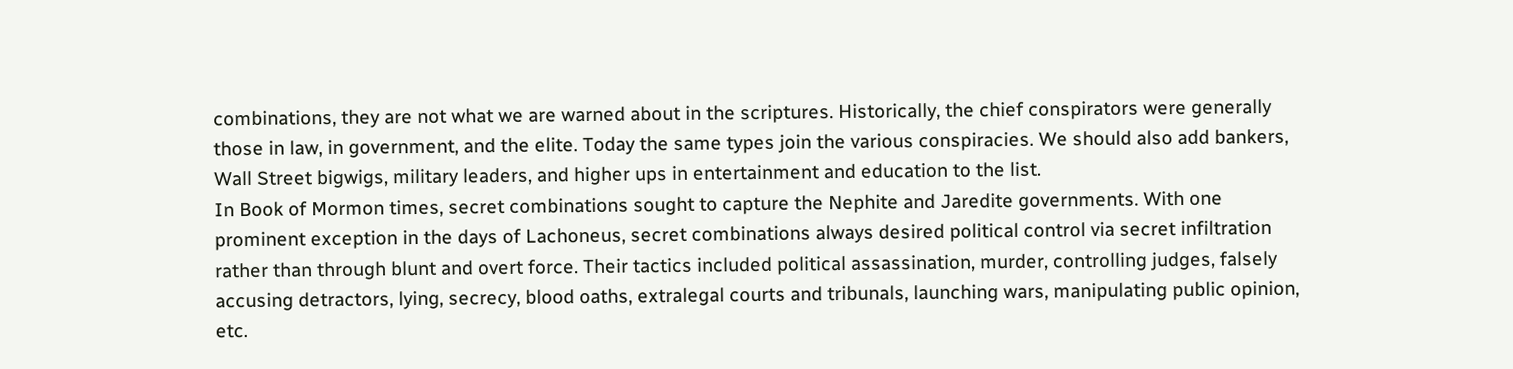combinations, they are not what we are warned about in the scriptures. Historically, the chief conspirators were generally those in law, in government, and the elite. Today the same types join the various conspiracies. We should also add bankers, Wall Street bigwigs, military leaders, and higher ups in entertainment and education to the list.
In Book of Mormon times, secret combinations sought to capture the Nephite and Jaredite governments. With one prominent exception in the days of Lachoneus, secret combinations always desired political control via secret infiltration rather than through blunt and overt force. Their tactics included political assassination, murder, controlling judges, falsely accusing detractors, lying, secrecy, blood oaths, extralegal courts and tribunals, launching wars, manipulating public opinion, etc.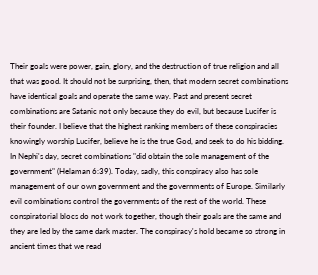Their goals were power, gain, glory, and the destruction of true religion and all that was good. It should not be surprising, then, that modern secret combinations have identical goals and operate the same way. Past and present secret combinations are Satanic not only because they do evil, but because Lucifer is their founder. I believe that the highest ranking members of these conspiracies knowingly worship Lucifer, believe he is the true God, and seek to do his bidding.
In Nephi's day, secret combinations "did obtain the sole management of the government" (Helaman 6:39). Today, sadly, this conspiracy also has sole management of our own government and the governments of Europe. Similarly evil combinations control the governments of the rest of the world. These conspiratorial blocs do not work together, though their goals are the same and they are led by the same dark master. The conspiracy's hold became so strong in ancient times that we read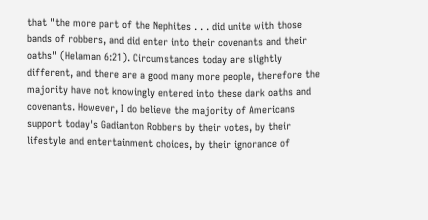that "the more part of the Nephites . . . did unite with those bands of robbers, and did enter into their covenants and their oaths" (Helaman 6:21). Circumstances today are slightly different, and there are a good many more people, therefore the majority have not knowingly entered into these dark oaths and covenants. However, I do believe the majority of Americans support today's Gadianton Robbers by their votes, by their lifestyle and entertainment choices, by their ignorance of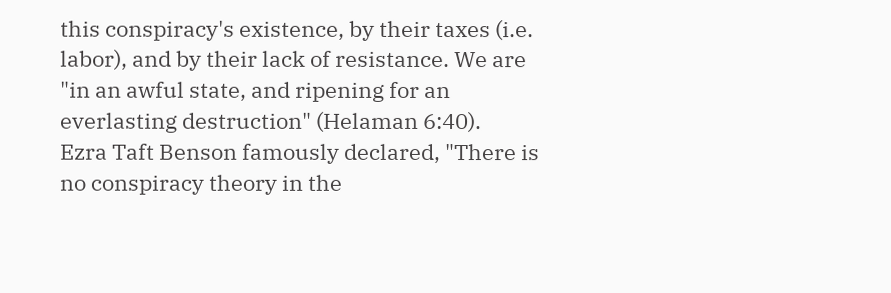this conspiracy's existence, by their taxes (i.e. labor), and by their lack of resistance. We are "in an awful state, and ripening for an everlasting destruction" (Helaman 6:40).
Ezra Taft Benson famously declared, "There is no conspiracy theory in the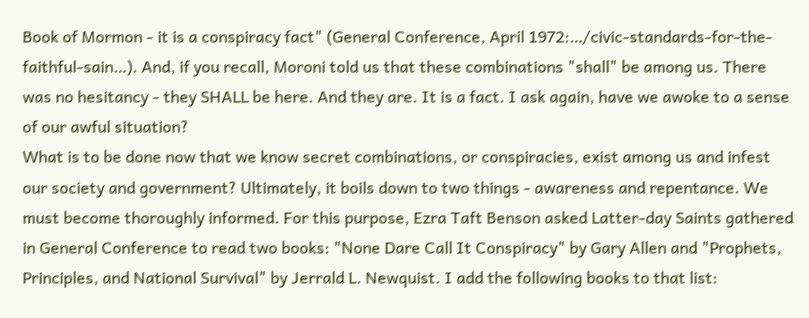Book of Mormon - it is a conspiracy fact" (General Conference, April 1972:…/civic-standards-for-the-faithful-sain…). And, if you recall, Moroni told us that these combinations "shall" be among us. There was no hesitancy - they SHALL be here. And they are. It is a fact. I ask again, have we awoke to a sense of our awful situation?
What is to be done now that we know secret combinations, or conspiracies, exist among us and infest our society and government? Ultimately, it boils down to two things - awareness and repentance. We must become thoroughly informed. For this purpose, Ezra Taft Benson asked Latter-day Saints gathered in General Conference to read two books: "None Dare Call It Conspiracy" by Gary Allen and "Prophets, Principles, and National Survival" by Jerrald L. Newquist. I add the following books to that list: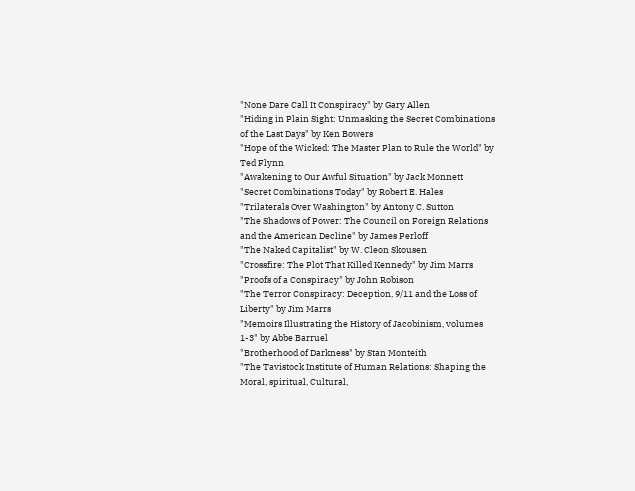"None Dare Call It Conspiracy" by Gary Allen
"Hiding in Plain Sight: Unmasking the Secret Combinations of the Last Days" by Ken Bowers
"Hope of the Wicked: The Master Plan to Rule the World" by Ted Flynn
"Awakening to Our Awful Situation" by Jack Monnett
"Secret Combinations Today" by Robert E. Hales
"Trilaterals Over Washington" by Antony C. Sutton
"The Shadows of Power: The Council on Foreign Relations and the American Decline" by James Perloff
"The Naked Capitalist" by W. Cleon Skousen
"Crossfire: The Plot That Killed Kennedy" by Jim Marrs
"Proofs of a Conspiracy" by John Robison
"The Terror Conspiracy: Deception, 9/11 and the Loss of Liberty" by Jim Marrs
"Memoirs Illustrating the History of Jacobinism, volumes 1-3" by Abbe Barruel
"Brotherhood of Darkness" by Stan Monteith
"The Tavistock Institute of Human Relations: Shaping the Moral, spiritual, Cultural,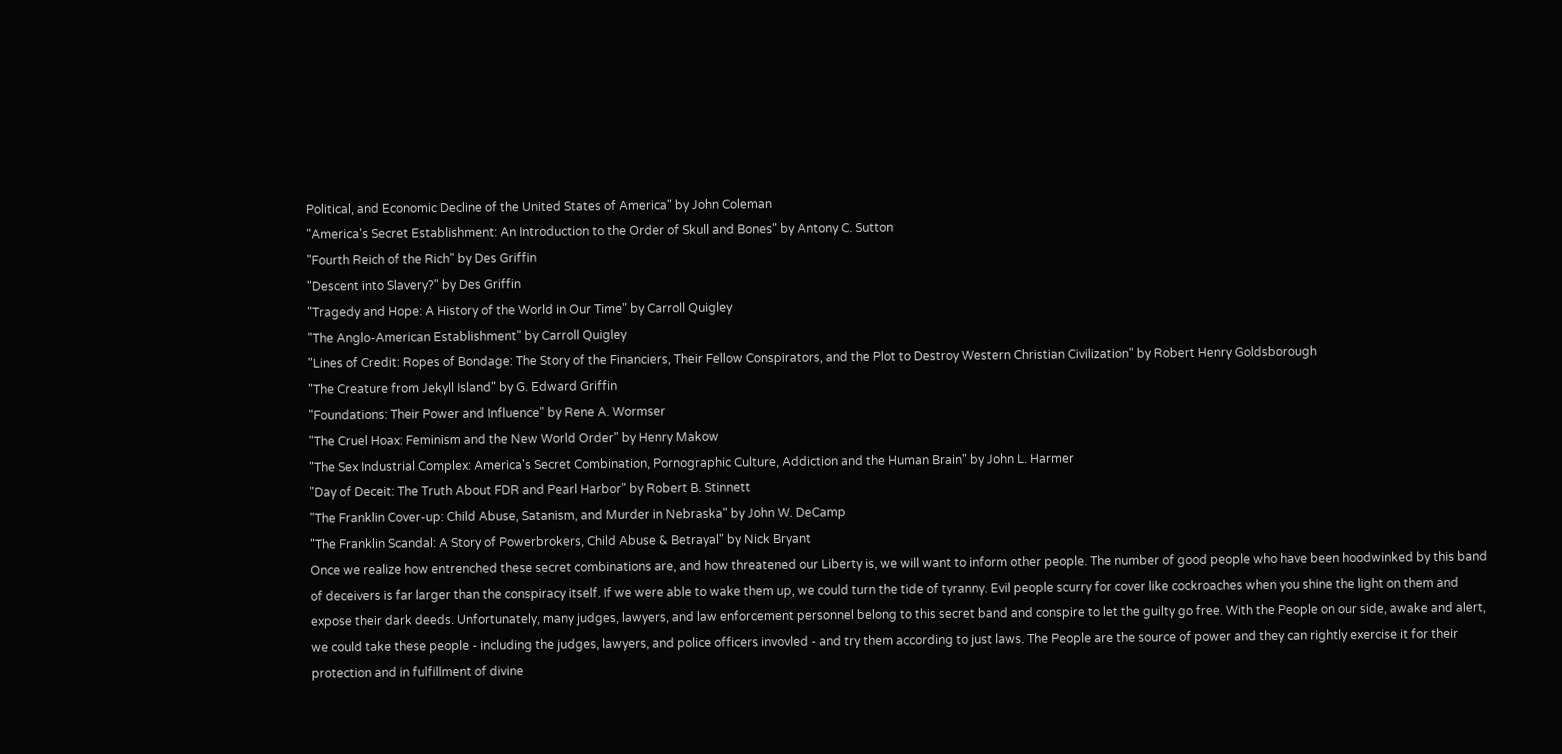Political, and Economic Decline of the United States of America" by John Coleman
"America's Secret Establishment: An Introduction to the Order of Skull and Bones" by Antony C. Sutton
"Fourth Reich of the Rich" by Des Griffin
"Descent into Slavery?" by Des Griffin
"Tragedy and Hope: A History of the World in Our Time" by Carroll Quigley
"The Anglo-American Establishment" by Carroll Quigley
"Lines of Credit: Ropes of Bondage: The Story of the Financiers, Their Fellow Conspirators, and the Plot to Destroy Western Christian Civilization" by Robert Henry Goldsborough
"The Creature from Jekyll Island" by G. Edward Griffin
"Foundations: Their Power and Influence" by Rene A. Wormser
"The Cruel Hoax: Feminism and the New World Order" by Henry Makow
"The Sex Industrial Complex: America's Secret Combination, Pornographic Culture, Addiction and the Human Brain" by John L. Harmer
"Day of Deceit: The Truth About FDR and Pearl Harbor" by Robert B. Stinnett
"The Franklin Cover-up: Child Abuse, Satanism, and Murder in Nebraska" by John W. DeCamp
"The Franklin Scandal: A Story of Powerbrokers, Child Abuse & Betrayal" by Nick Bryant
Once we realize how entrenched these secret combinations are, and how threatened our Liberty is, we will want to inform other people. The number of good people who have been hoodwinked by this band of deceivers is far larger than the conspiracy itself. If we were able to wake them up, we could turn the tide of tyranny. Evil people scurry for cover like cockroaches when you shine the light on them and expose their dark deeds. Unfortunately, many judges, lawyers, and law enforcement personnel belong to this secret band and conspire to let the guilty go free. With the People on our side, awake and alert, we could take these people - including the judges, lawyers, and police officers invovled - and try them according to just laws. The People are the source of power and they can rightly exercise it for their protection and in fulfillment of divine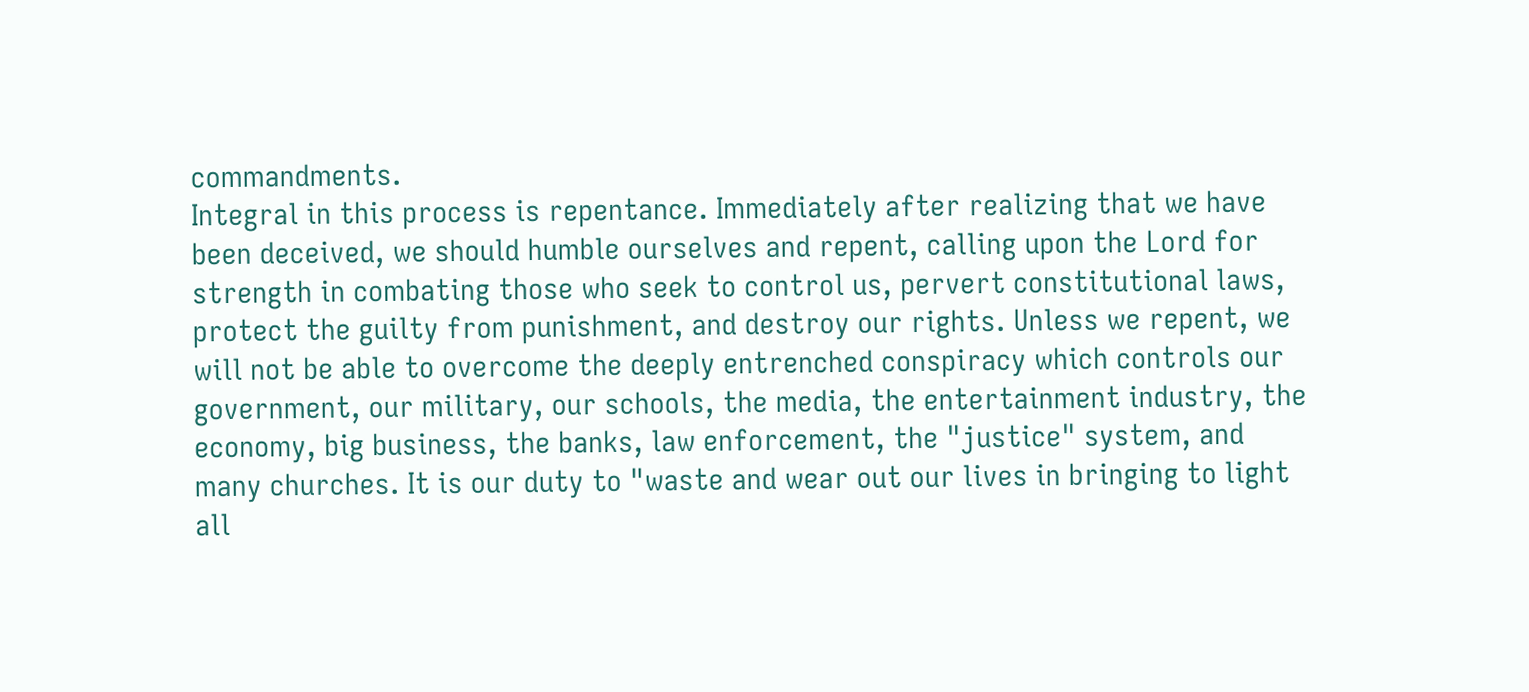commandments.
Integral in this process is repentance. Immediately after realizing that we have been deceived, we should humble ourselves and repent, calling upon the Lord for strength in combating those who seek to control us, pervert constitutional laws, protect the guilty from punishment, and destroy our rights. Unless we repent, we will not be able to overcome the deeply entrenched conspiracy which controls our government, our military, our schools, the media, the entertainment industry, the economy, big business, the banks, law enforcement, the "justice" system, and many churches. It is our duty to "waste and wear out our lives in bringing to light all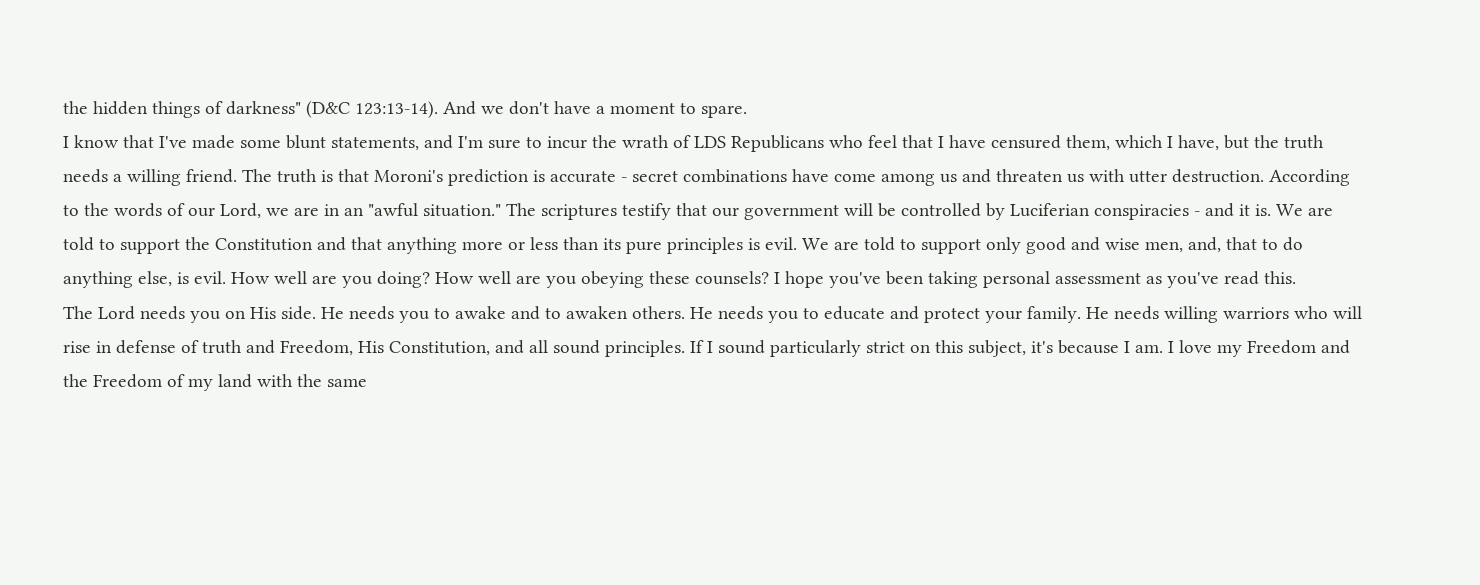the hidden things of darkness" (D&C 123:13-14). And we don't have a moment to spare.
I know that I've made some blunt statements, and I'm sure to incur the wrath of LDS Republicans who feel that I have censured them, which I have, but the truth needs a willing friend. The truth is that Moroni's prediction is accurate - secret combinations have come among us and threaten us with utter destruction. According to the words of our Lord, we are in an "awful situation." The scriptures testify that our government will be controlled by Luciferian conspiracies - and it is. We are told to support the Constitution and that anything more or less than its pure principles is evil. We are told to support only good and wise men, and, that to do anything else, is evil. How well are you doing? How well are you obeying these counsels? I hope you've been taking personal assessment as you've read this.
The Lord needs you on His side. He needs you to awake and to awaken others. He needs you to educate and protect your family. He needs willing warriors who will rise in defense of truth and Freedom, His Constitution, and all sound principles. If I sound particularly strict on this subject, it's because I am. I love my Freedom and the Freedom of my land with the same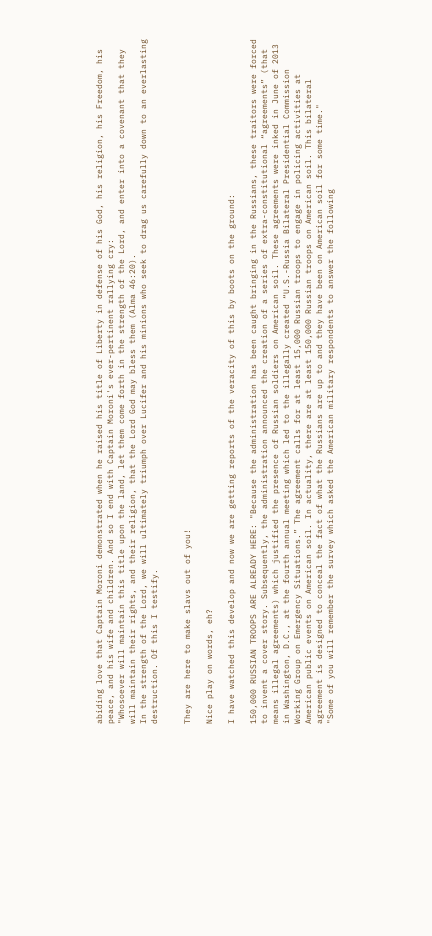abiding love that Captain Moroni demonstrated when he raised his title of Liberty in defense of his God, his religion, his Freedom, his peace, and his wife and children. And so I end with Captain Moroni's ever-pertinent rallying cry:
"Whosoever will maintain this title upon the land, let them come forth in the strength of the Lord, and enter into a covenant that they will maintain their rights, and their religion, that the Lord God may bless them (Alma 46:20).
In the strength of the Lord, we will ultimately triumph over Lucifer and his minions who seek to drag us carefully down to an everlasting destruction. Of this I testify.


They are here to make slavs out of you!

Nice play on words, eh?

I have watched this develop and now we are getting reports of the veracity of this by boots on the ground:

150,000 RUSSIAN TROOPS ARE ALREADY HERE: "Because the administration has been caught bringing in the Russians, these traitors were forced to invent a cover story. Subsequently, the administration announced the creation of a series of extra-constitutional “agreements” (that means illegal agreements) which justified the presence of Russian soldiers on American soil. These agreements were inked in June of 2013 in Washington, D.C., at the fourth annual meeting which led to the illegally created “U.S.-Russia Bilateral Presidential Commission Working Group on Emergency Situations.” The agreement calls for at least 15,000 Russian troops to engage in policing activities at American public events on American soil. In actuality, there are at least 150,000 Russian troops on American soil. This bilateral agreement is designed to conceal the fact of what the Russians are up to and they have been on American soil for some time."
"Some of you will remember the survey which asked the American military respondents to answer the following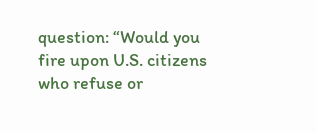question: “Would you fire upon U.S. citizens who refuse or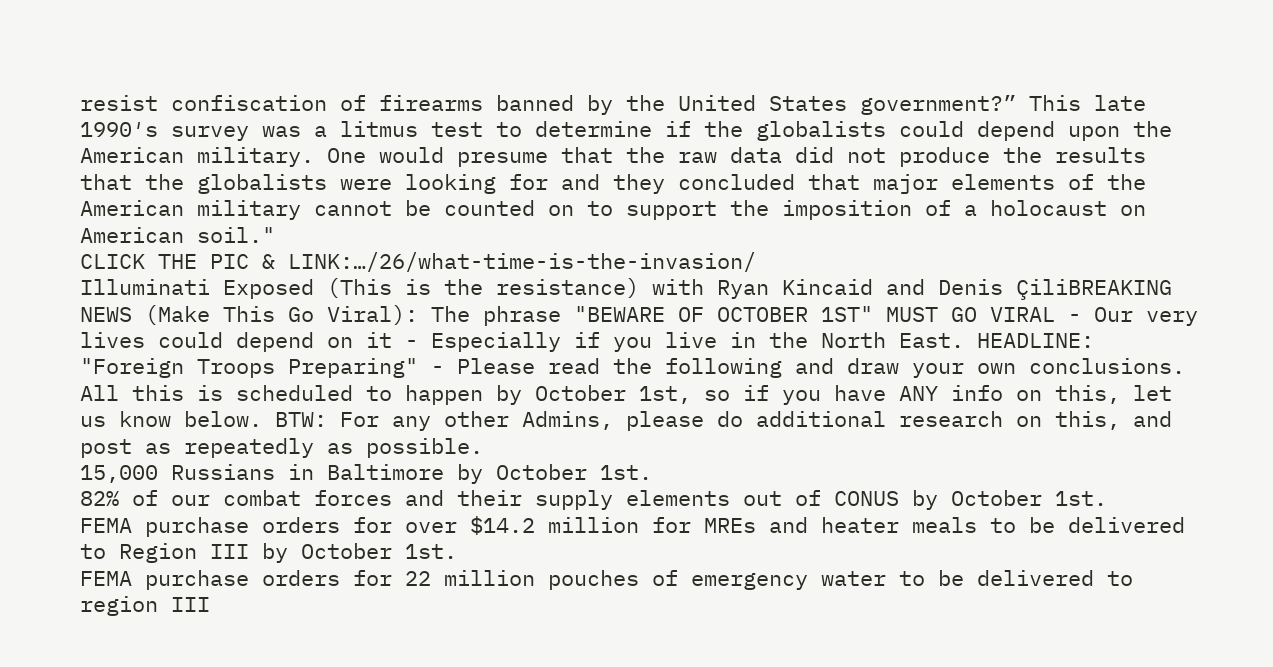resist confiscation of firearms banned by the United States government?” This late 1990′s survey was a litmus test to determine if the globalists could depend upon the American military. One would presume that the raw data did not produce the results that the globalists were looking for and they concluded that major elements of the American military cannot be counted on to support the imposition of a holocaust on American soil."
CLICK THE PIC & LINK:…/26/what-time-is-the-invasion/
Illuminati Exposed (This is the resistance) with Ryan Kincaid and Denis ÇiliBREAKING NEWS (Make This Go Viral): The phrase "BEWARE OF OCTOBER 1ST" MUST GO VIRAL - Our very lives could depend on it - Especially if you live in the North East. HEADLINE: "Foreign Troops Preparing" - Please read the following and draw your own conclusions. All this is scheduled to happen by October 1st, so if you have ANY info on this, let us know below. BTW: For any other Admins, please do additional research on this, and post as repeatedly as possible.
15,000 Russians in Baltimore by October 1st.
82% of our combat forces and their supply elements out of CONUS by October 1st.
FEMA purchase orders for over $14.2 million for MREs and heater meals to be delivered to Region III by October 1st.
FEMA purchase orders for 22 million pouches of emergency water to be delivered to region III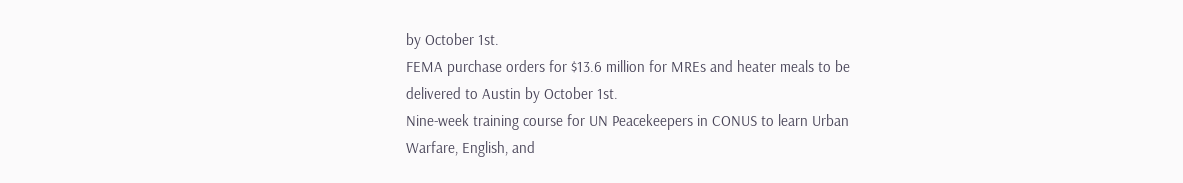by October 1st.
FEMA purchase orders for $13.6 million for MREs and heater meals to be delivered to Austin by October 1st.
Nine-week training course for UN Peacekeepers in CONUS to learn Urban Warfare, English, and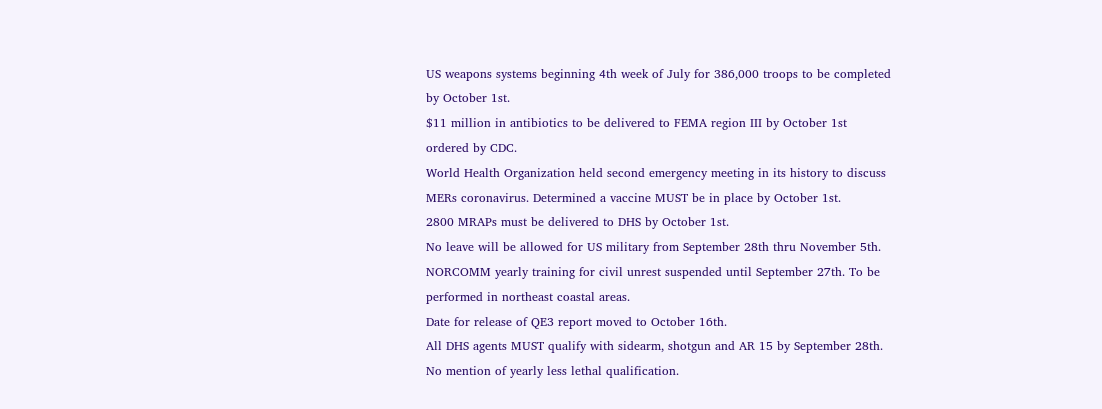US weapons systems beginning 4th week of July for 386,000 troops to be completed by October 1st.
$11 million in antibiotics to be delivered to FEMA region III by October 1st ordered by CDC.
World Health Organization held second emergency meeting in its history to discuss MERs coronavirus. Determined a vaccine MUST be in place by October 1st.
2800 MRAPs must be delivered to DHS by October 1st.
No leave will be allowed for US military from September 28th thru November 5th.
NORCOMM yearly training for civil unrest suspended until September 27th. To be performed in northeast coastal areas.
Date for release of QE3 report moved to October 16th.
All DHS agents MUST qualify with sidearm, shotgun and AR 15 by September 28th. No mention of yearly less lethal qualification.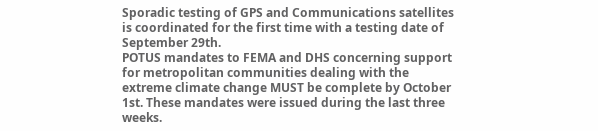Sporadic testing of GPS and Communications satellites is coordinated for the first time with a testing date of September 29th.
POTUS mandates to FEMA and DHS concerning support for metropolitan communities dealing with the extreme climate change MUST be complete by October 1st. These mandates were issued during the last three weeks.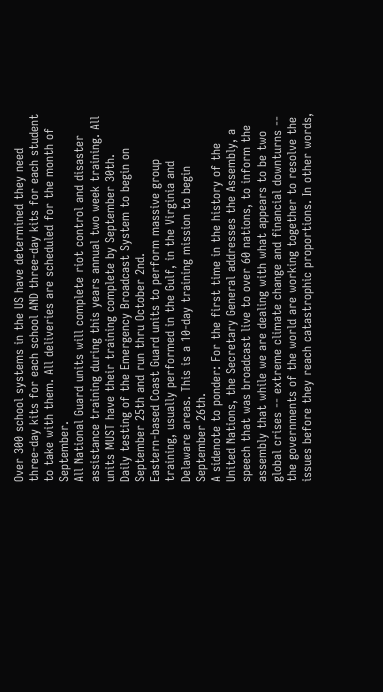Over 300 school systems in the US have determined they need three-day kits for each school AND three-day kits for each student to take with them. All deliveries are scheduled for the month of September.
All National Guard units will complete riot control and disaster assistance training during this years annual two week training. All units MUST have their training complete by September 30th.
Daily testing of the Emergency Broadcast System to begin on September 25th and run thru October 2nd.
Eastern-based Coast Guard units to perform massive group training, usually performed in the Gulf, in the Virginia and Delaware areas. This is a 10-day training mission to begin September 26th.
A sidenote to ponder: For the first time in the history of the United Nations, the Secretary General addresses the Assembly, a speech that was broadcast live to over 60 nations, to inform the assembly that while we are dealing with what appears to be two global crises -- extreme climate change and financial downturns -- the governments of the world are working together to resolve the issues before they reach catastrophic proportions. In other words,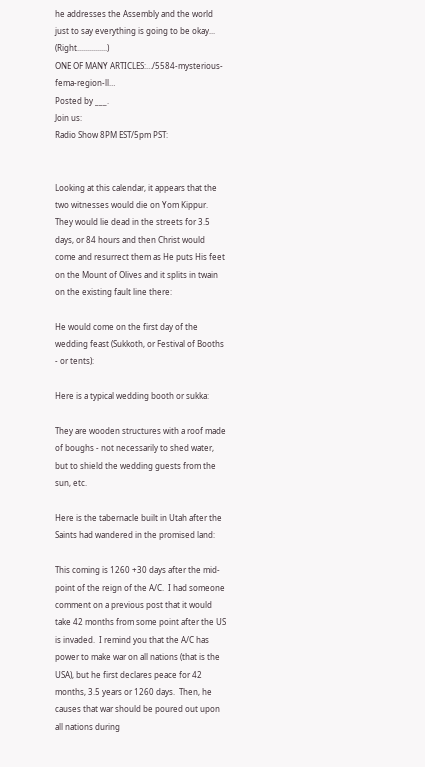he addresses the Assembly and the world just to say everything is going to be okay... (Right...............)
ONE OF MANY ARTICLES:…/5584-mysterious-fema-region-ll…
Posted by ___.
Join us:
Radio Show 8PM EST/5pm PST:


Looking at this calendar, it appears that the two witnesses would die on Yom Kippur.  They would lie dead in the streets for 3.5 days, or 84 hours and then Christ would come and resurrect them as He puts His feet on the Mount of Olives and it splits in twain on the existing fault line there:

He would come on the first day of the wedding feast (Sukkoth, or Festival of Booths - or tents):

Here is a typical wedding booth or sukka:

They are wooden structures with a roof made of boughs - not necessarily to shed water, but to shield the wedding guests from the sun, etc.

Here is the tabernacle built in Utah after the Saints had wandered in the promised land:

This coming is 1260 +30 days after the mid-point of the reign of the A/C.  I had someone comment on a previous post that it would take 42 months from some point after the US is invaded.  I remind you that the A/C has power to make war on all nations (that is the USA), but he first declares peace for 42 months, 3.5 years or 1260 days.  Then, he causes that war should be poured out upon all nations during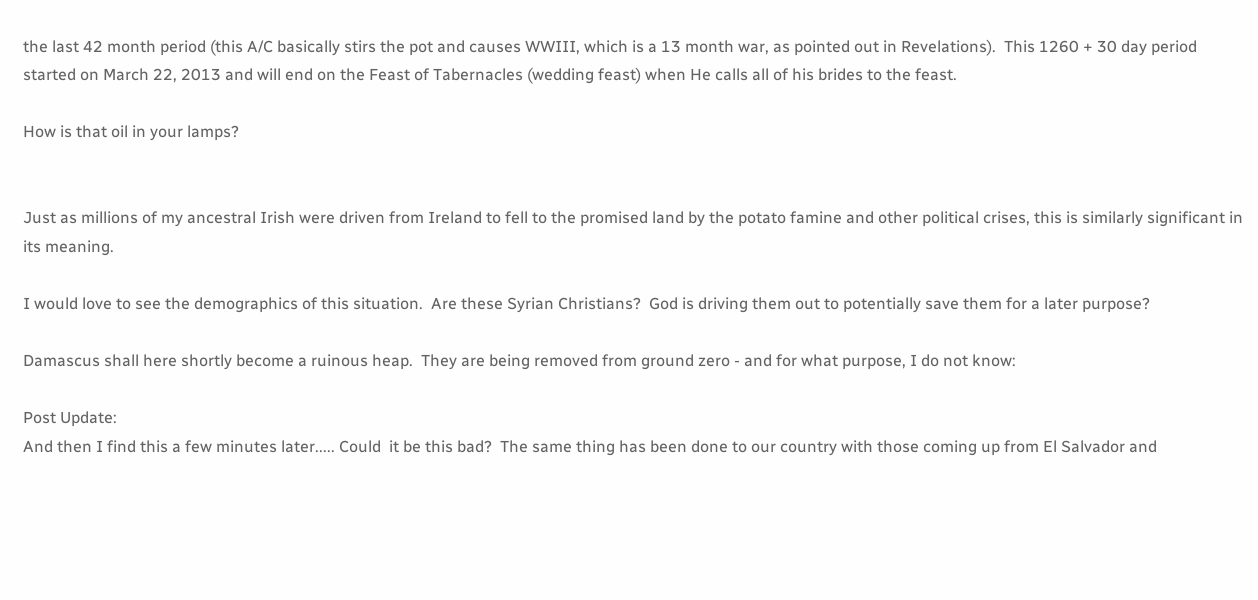the last 42 month period (this A/C basically stirs the pot and causes WWIII, which is a 13 month war, as pointed out in Revelations).  This 1260 + 30 day period started on March 22, 2013 and will end on the Feast of Tabernacles (wedding feast) when He calls all of his brides to the feast.

How is that oil in your lamps?


Just as millions of my ancestral Irish were driven from Ireland to fell to the promised land by the potato famine and other political crises, this is similarly significant in its meaning.

I would love to see the demographics of this situation.  Are these Syrian Christians?  God is driving them out to potentially save them for a later purpose?

Damascus shall here shortly become a ruinous heap.  They are being removed from ground zero - and for what purpose, I do not know:

Post Update:
And then I find this a few minutes later..... Could  it be this bad?  The same thing has been done to our country with those coming up from El Salvador and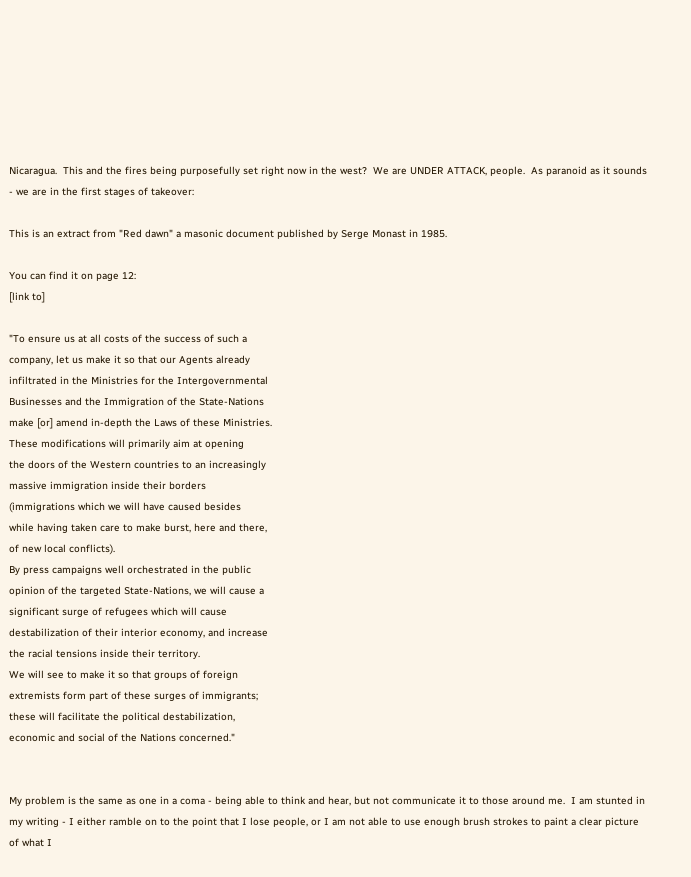Nicaragua.  This and the fires being purposefully set right now in the west?  We are UNDER ATTACK, people.  As paranoid as it sounds - we are in the first stages of takeover:

This is an extract from "Red dawn" a masonic document published by Serge Monast in 1985.

You can find it on page 12:
[link to]

"To ensure us at all costs of the success of such a
company, let us make it so that our Agents already
infiltrated in the Ministries for the Intergovernmental
Businesses and the Immigration of the State-Nations
make [or] amend in-depth the Laws of these Ministries.
These modifications will primarily aim at opening
the doors of the Western countries to an increasingly
massive immigration inside their borders
(immigrations which we will have caused besides
while having taken care to make burst, here and there,
of new local conflicts).
By press campaigns well orchestrated in the public
opinion of the targeted State-Nations, we will cause a
significant surge of refugees which will cause
destabilization of their interior economy, and increase
the racial tensions inside their territory.
We will see to make it so that groups of foreign
extremists form part of these surges of immigrants;
these will facilitate the political destabilization,
economic and social of the Nations concerned."


My problem is the same as one in a coma - being able to think and hear, but not communicate it to those around me.  I am stunted in my writing - I either ramble on to the point that I lose people, or I am not able to use enough brush strokes to paint a clear picture of what I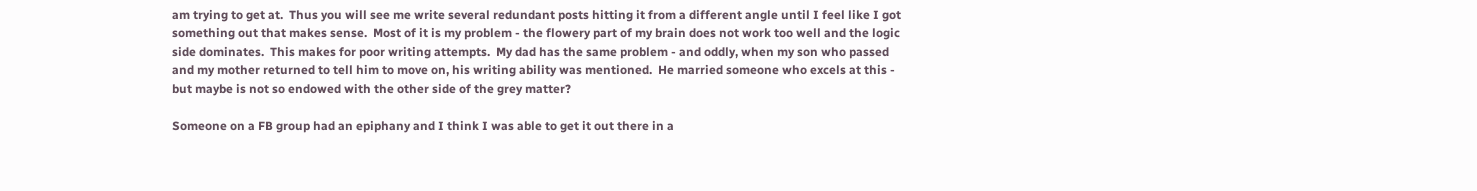am trying to get at.  Thus you will see me write several redundant posts hitting it from a different angle until I feel like I got something out that makes sense.  Most of it is my problem - the flowery part of my brain does not work too well and the logic side dominates.  This makes for poor writing attempts.  My dad has the same problem - and oddly, when my son who passed and my mother returned to tell him to move on, his writing ability was mentioned.  He married someone who excels at this - but maybe is not so endowed with the other side of the grey matter?

Someone on a FB group had an epiphany and I think I was able to get it out there in a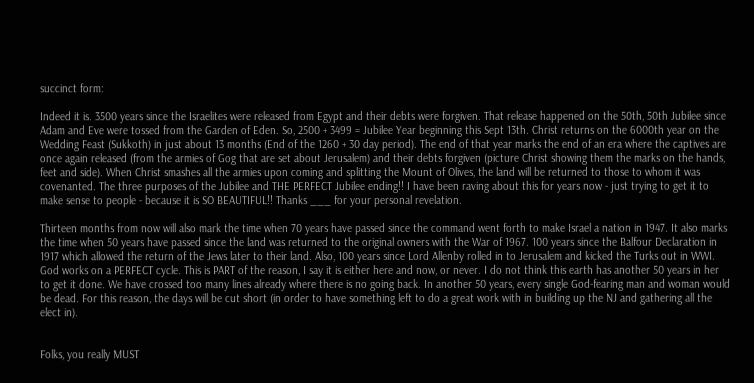succinct form:

Indeed it is. 3500 years since the Israelites were released from Egypt and their debts were forgiven. That release happened on the 50th, 50th Jubilee since Adam and Eve were tossed from the Garden of Eden. So, 2500 + 3499 = Jubilee Year beginning this Sept 13th. Christ returns on the 6000th year on the Wedding Feast (Sukkoth) in just about 13 months (End of the 1260 + 30 day period). The end of that year marks the end of an era where the captives are once again released (from the armies of Gog that are set about Jerusalem) and their debts forgiven (picture Christ showing them the marks on the hands, feet and side). When Christ smashes all the armies upon coming and splitting the Mount of Olives, the land will be returned to those to whom it was covenanted. The three purposes of the Jubilee and THE PERFECT Jubilee ending!! I have been raving about this for years now - just trying to get it to make sense to people - because it is SO BEAUTIFUL!! Thanks ___ for your personal revelation.

Thirteen months from now will also mark the time when 70 years have passed since the command went forth to make Israel a nation in 1947. It also marks the time when 50 years have passed since the land was returned to the original owners with the War of 1967. 100 years since the Balfour Declaration in 1917 which allowed the return of the Jews later to their land. Also, 100 years since Lord Allenby rolled in to Jerusalem and kicked the Turks out in WWI. God works on a PERFECT cycle. This is PART of the reason, I say it is either here and now, or never. I do not think this earth has another 50 years in her to get it done. We have crossed too many lines already where there is no going back. In another 50 years, every single God-fearing man and woman would be dead. For this reason, the days will be cut short (in order to have something left to do a great work with in building up the NJ and gathering all the elect in).


Folks, you really MUST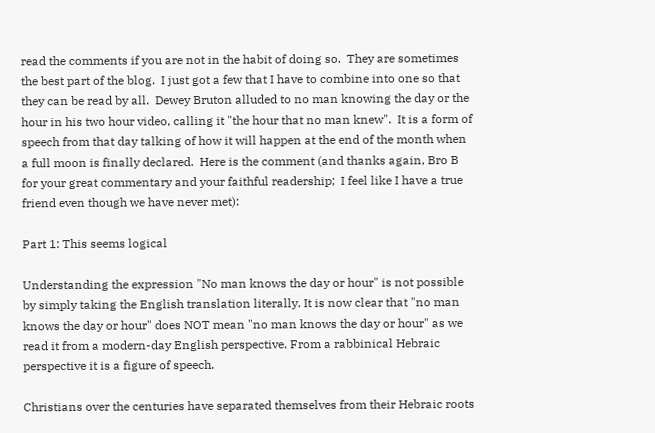read the comments if you are not in the habit of doing so.  They are sometimes the best part of the blog.  I just got a few that I have to combine into one so that they can be read by all.  Dewey Bruton alluded to no man knowing the day or the hour in his two hour video, calling it "the hour that no man knew".  It is a form of speech from that day talking of how it will happen at the end of the month when a full moon is finally declared.  Here is the comment (and thanks again, Bro B for your great commentary and your faithful readership;  I feel like I have a true friend even though we have never met):

Part 1: This seems logical

Understanding the expression "No man knows the day or hour" is not possible by simply taking the English translation literally. It is now clear that "no man knows the day or hour" does NOT mean "no man knows the day or hour" as we read it from a modern-day English perspective. From a rabbinical Hebraic perspective it is a figure of speech.

Christians over the centuries have separated themselves from their Hebraic roots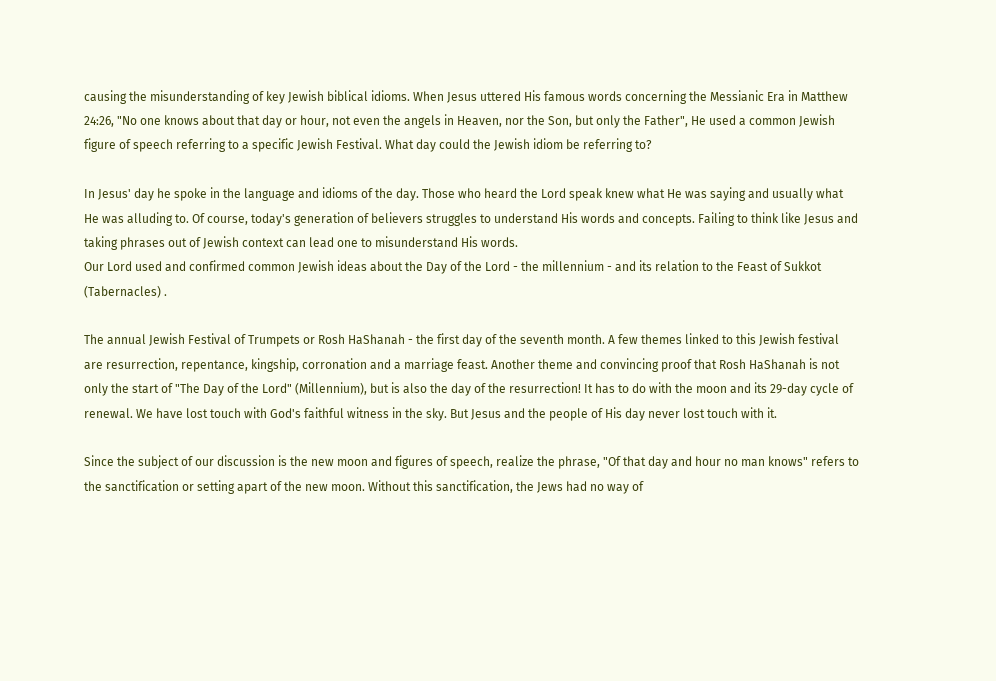causing the misunderstanding of key Jewish biblical idioms. When Jesus uttered His famous words concerning the Messianic Era in Matthew 24:26, "No one knows about that day or hour, not even the angels in Heaven, nor the Son, but only the Father", He used a common Jewish figure of speech referring to a specific Jewish Festival. What day could the Jewish idiom be referring to?

In Jesus' day he spoke in the language and idioms of the day. Those who heard the Lord speak knew what He was saying and usually what He was alluding to. Of course, today's generation of believers struggles to understand His words and concepts. Failing to think like Jesus and taking phrases out of Jewish context can lead one to misunderstand His words.
Our Lord used and confirmed common Jewish ideas about the Day of the Lord - the millennium - and its relation to the Feast of Sukkot (Tabernacles) .

The annual Jewish Festival of Trumpets or Rosh HaShanah - the first day of the seventh month. A few themes linked to this Jewish festival are resurrection, repentance, kingship, corronation and a marriage feast. Another theme and convincing proof that Rosh HaShanah is not only the start of "The Day of the Lord" (Millennium), but is also the day of the resurrection! It has to do with the moon and its 29-day cycle of renewal. We have lost touch with God's faithful witness in the sky. But Jesus and the people of His day never lost touch with it.

Since the subject of our discussion is the new moon and figures of speech, realize the phrase, "Of that day and hour no man knows" refers to the sanctification or setting apart of the new moon. Without this sanctification, the Jews had no way of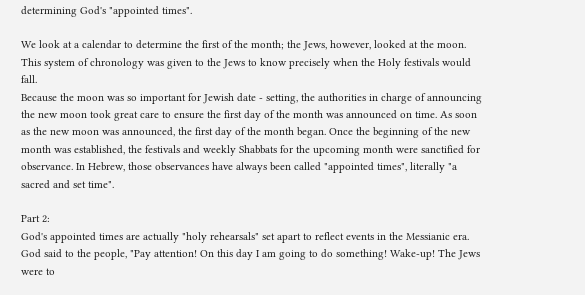determining God's "appointed times".

We look at a calendar to determine the first of the month; the Jews, however, looked at the moon. This system of chronology was given to the Jews to know precisely when the Holy festivals would fall.
Because the moon was so important for Jewish date - setting, the authorities in charge of announcing the new moon took great care to ensure the first day of the month was announced on time. As soon as the new moon was announced, the first day of the month began. Once the beginning of the new month was established, the festivals and weekly Shabbats for the upcoming month were sanctified for observance. In Hebrew, those observances have always been called "appointed times", literally "a sacred and set time".

Part 2:
God's appointed times are actually "holy rehearsals" set apart to reflect events in the Messianic era. God said to the people, "Pay attention! On this day I am going to do something! Wake-up! The Jews were to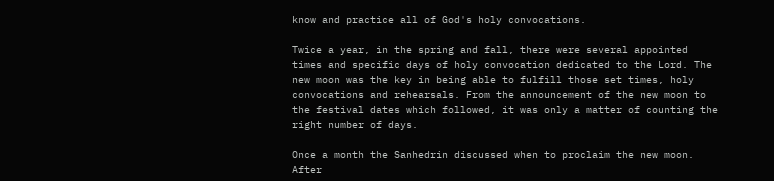know and practice all of God's holy convocations.

Twice a year, in the spring and fall, there were several appointed times and specific days of holy convocation dedicated to the Lord. The new moon was the key in being able to fulfill those set times, holy convocations and rehearsals. From the announcement of the new moon to the festival dates which followed, it was only a matter of counting the right number of days.

Once a month the Sanhedrin discussed when to proclaim the new moon. After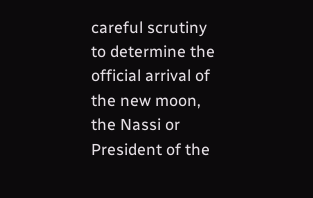careful scrutiny to determine the official arrival of the new moon, the Nassi or President of the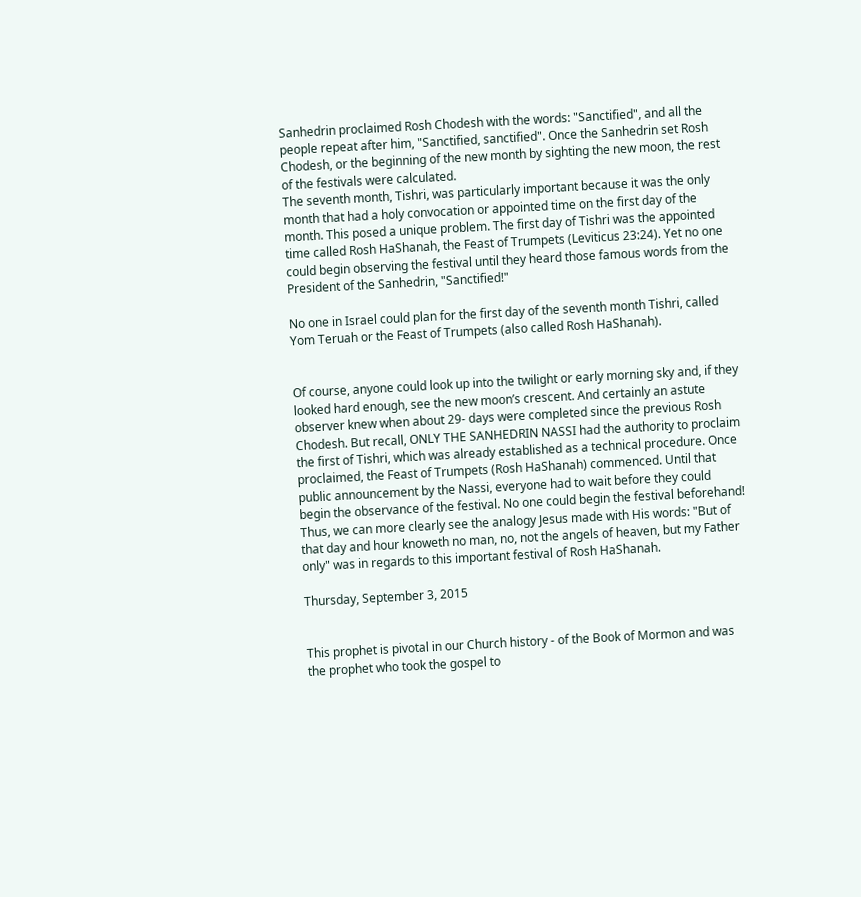Sanhedrin proclaimed Rosh Chodesh with the words: "Sanctified", and all the people repeat after him, "Sanctified, sanctified". Once the Sanhedrin set Rosh Chodesh, or the beginning of the new month by sighting the new moon, the rest of the festivals were calculated.
The seventh month, Tishri, was particularly important because it was the only month that had a holy convocation or appointed time on the first day of the month. This posed a unique problem. The first day of Tishri was the appointed time called Rosh HaShanah, the Feast of Trumpets (Leviticus 23:24). Yet no one could begin observing the festival until they heard those famous words from the President of the Sanhedrin, "Sanctified!"

No one in Israel could plan for the first day of the seventh month Tishri, called Yom Teruah or the Feast of Trumpets (also called Rosh HaShanah).


Of course, anyone could look up into the twilight or early morning sky and, if they looked hard enough, see the new moon’s crescent. And certainly an astute observer knew when about 29- days were completed since the previous Rosh Chodesh. But recall, ONLY THE SANHEDRIN NASSI had the authority to proclaim the first of Tishri, which was already established as a technical procedure. Once proclaimed, the Feast of Trumpets (Rosh HaShanah) commenced. Until that public announcement by the Nassi, everyone had to wait before they could begin the observance of the festival. No one could begin the festival beforehand! Thus, we can more clearly see the analogy Jesus made with His words: "But of that day and hour knoweth no man, no, not the angels of heaven, but my Father only" was in regards to this important festival of Rosh HaShanah.

Thursday, September 3, 2015


This prophet is pivotal in our Church history - of the Book of Mormon and was the prophet who took the gospel to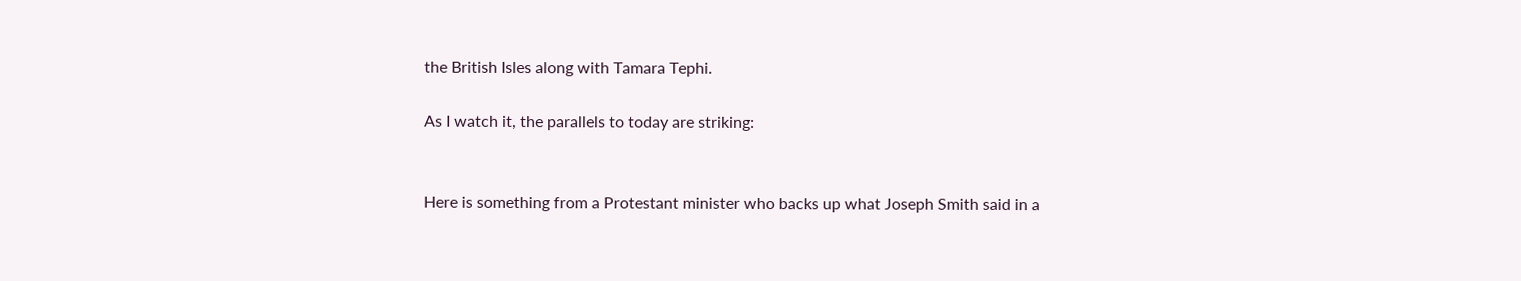the British Isles along with Tamara Tephi.

As I watch it, the parallels to today are striking:


Here is something from a Protestant minister who backs up what Joseph Smith said in a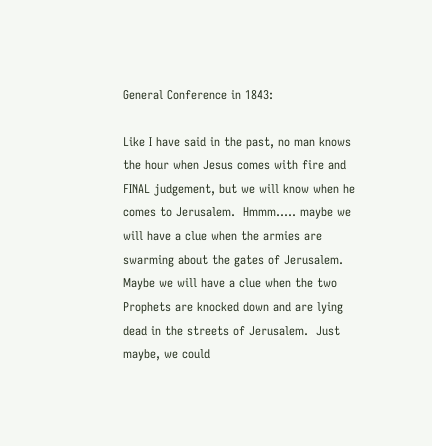General Conference in 1843:

Like I have said in the past, no man knows the hour when Jesus comes with fire and FINAL judgement, but we will know when he comes to Jerusalem.  Hmmm..... maybe we will have a clue when the armies are swarming about the gates of Jerusalem.  Maybe we will have a clue when the two Prophets are knocked down and are lying dead in the streets of Jerusalem.  Just maybe, we could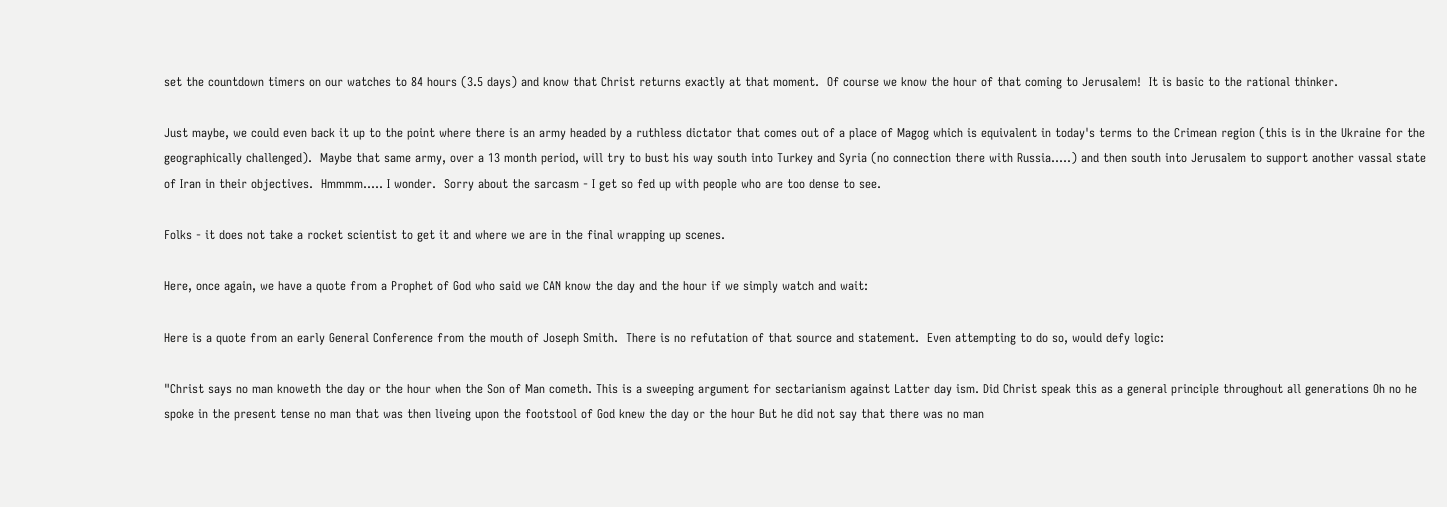set the countdown timers on our watches to 84 hours (3.5 days) and know that Christ returns exactly at that moment.  Of course we know the hour of that coming to Jerusalem!  It is basic to the rational thinker.

Just maybe, we could even back it up to the point where there is an army headed by a ruthless dictator that comes out of a place of Magog which is equivalent in today's terms to the Crimean region (this is in the Ukraine for the geographically challenged).  Maybe that same army, over a 13 month period, will try to bust his way south into Turkey and Syria (no connection there with Russia.....) and then south into Jerusalem to support another vassal state of Iran in their objectives.  Hmmmm..... I wonder.  Sorry about the sarcasm - I get so fed up with people who are too dense to see.

Folks - it does not take a rocket scientist to get it and where we are in the final wrapping up scenes.

Here, once again, we have a quote from a Prophet of God who said we CAN know the day and the hour if we simply watch and wait:

Here is a quote from an early General Conference from the mouth of Joseph Smith.  There is no refutation of that source and statement.  Even attempting to do so, would defy logic:

"Christ says no man knoweth the day or the hour when the Son of Man cometh. This is a sweeping argument for sectarianism against Latter day ism. Did Christ speak this as a general principle throughout all generations Oh no he spoke in the present tense no man that was then liveing upon the footstool of God knew the day or the hour But he did not say that there was no man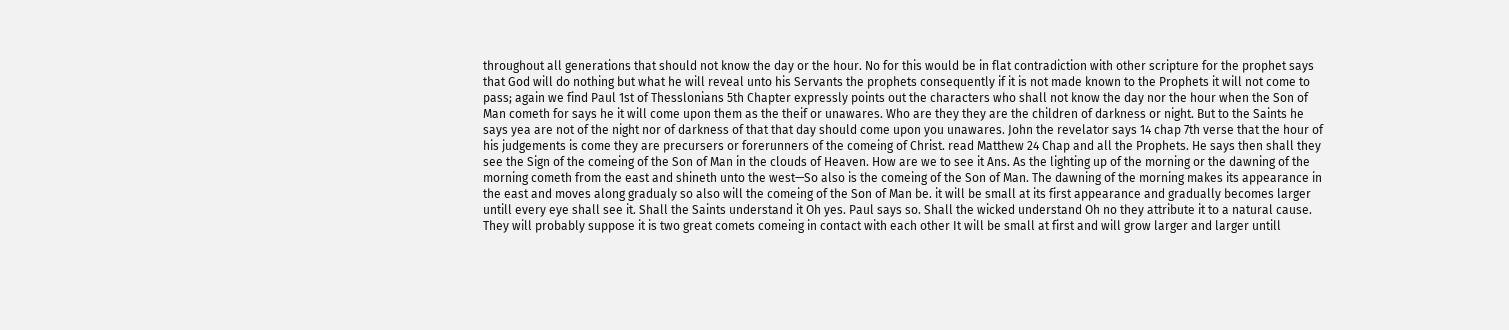throughout all generations that should not know the day or the hour. No for this would be in flat contradiction with other scripture for the prophet says that God will do nothing but what he will reveal unto his Servants the prophets consequently if it is not made known to the Prophets it will not come to pass; again we find Paul 1st of Thesslonians 5th Chapter expressly points out the characters who shall not know the day nor the hour when the Son of Man cometh for says he it will come upon them as the theif or unawares. Who are they they are the children of darkness or night. But to the Saints he says yea are not of the night nor of darkness of that that day should come upon you unawares. John the revelator says 14 chap 7th verse that the hour of his judgements is come they are precursers or forerunners of the comeing of Christ. read Matthew 24 Chap and all the Prophets. He says then shall they see the Sign of the comeing of the Son of Man in the clouds of Heaven. How are we to see it Ans. As the lighting up of the morning or the dawning of the morning cometh from the east and shineth unto the west—So also is the comeing of the Son of Man. The dawning of the morning makes its appearance in the east and moves along gradualy so also will the comeing of the Son of Man be. it will be small at its first appearance and gradually becomes larger untill every eye shall see it. Shall the Saints understand it Oh yes. Paul says so. Shall the wicked understand Oh no they attribute it to a natural cause. They will probably suppose it is two great comets comeing in contact with each other It will be small at first and will grow larger and larger untill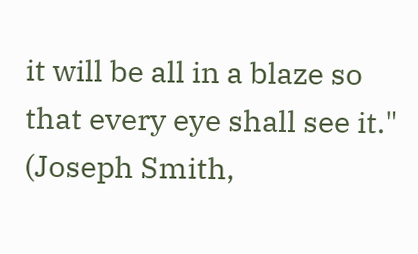it will be all in a blaze so that every eye shall see it." (Joseph Smith,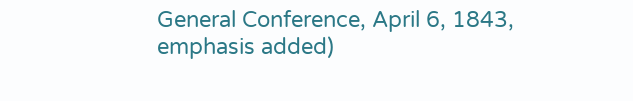General Conference, April 6, 1843, emphasis added)